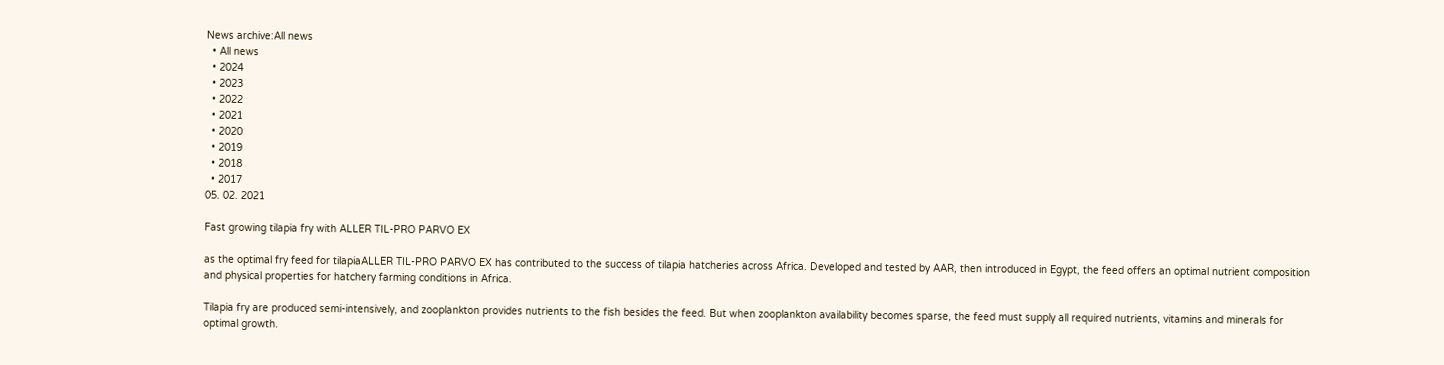News archive:All news
  • All news
  • 2024
  • 2023
  • 2022
  • 2021
  • 2020
  • 2019
  • 2018
  • 2017
05. 02. 2021

Fast growing tilapia fry with ALLER TIL-PRO PARVO EX

as the optimal fry feed for tilapiaALLER TIL-PRO PARVO EX has contributed to the success of tilapia hatcheries across Africa. Developed and tested by AAR, then introduced in Egypt, the feed offers an optimal nutrient composition and physical properties for hatchery farming conditions in Africa.

Tilapia fry are produced semi-intensively, and zooplankton provides nutrients to the fish besides the feed. But when zooplankton availability becomes sparse, the feed must supply all required nutrients, vitamins and minerals for optimal growth.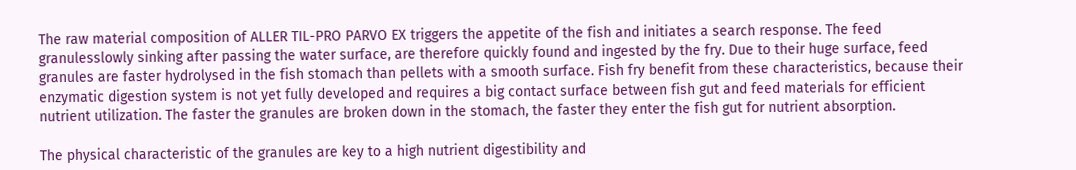The raw material composition of ALLER TIL-PRO PARVO EX triggers the appetite of the fish and initiates a search response. The feed granulesslowly sinking after passing the water surface, are therefore quickly found and ingested by the fry. Due to their huge surface, feed granules are faster hydrolysed in the fish stomach than pellets with a smooth surface. Fish fry benefit from these characteristics, because their enzymatic digestion system is not yet fully developed and requires a big contact surface between fish gut and feed materials for efficient nutrient utilization. The faster the granules are broken down in the stomach, the faster they enter the fish gut for nutrient absorption.

The physical characteristic of the granules are key to a high nutrient digestibility and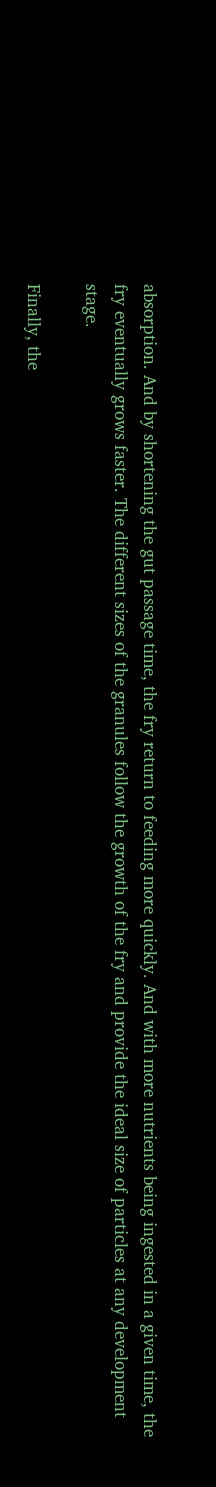absorption. And by shortening the gut passage time, the fry return to feeding more quickly. And with more nutrients being ingested in a given time, the fry eventually grows faster. The different sizes of the granules follow the growth of the fry and provide the ideal size of particles at any development stage.

Finally, the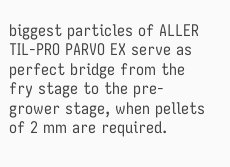biggest particles of ALLER TIL-PRO PARVO EX serve as perfect bridge from the fry stage to the pre-grower stage, when pellets of 2 mm are required.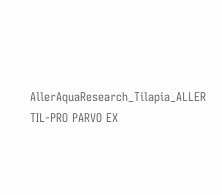AllerAquaResearch_Tilapia_ALLER TIL-PRO PARVO EX